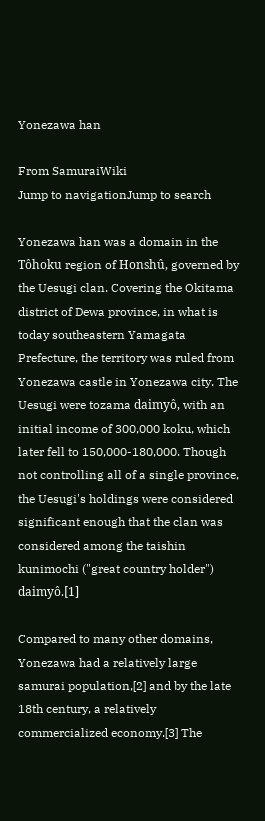Yonezawa han

From SamuraiWiki
Jump to navigationJump to search

Yonezawa han was a domain in the Tôhoku region of Honshû, governed by the Uesugi clan. Covering the Okitama district of Dewa province, in what is today southeastern Yamagata Prefecture, the territory was ruled from Yonezawa castle in Yonezawa city. The Uesugi were tozama daimyô, with an initial income of 300,000 koku, which later fell to 150,000-180,000. Though not controlling all of a single province, the Uesugi's holdings were considered significant enough that the clan was considered among the taishin kunimochi ("great country holder") daimyô.[1]

Compared to many other domains, Yonezawa had a relatively large samurai population,[2] and by the late 18th century, a relatively commercialized economy.[3] The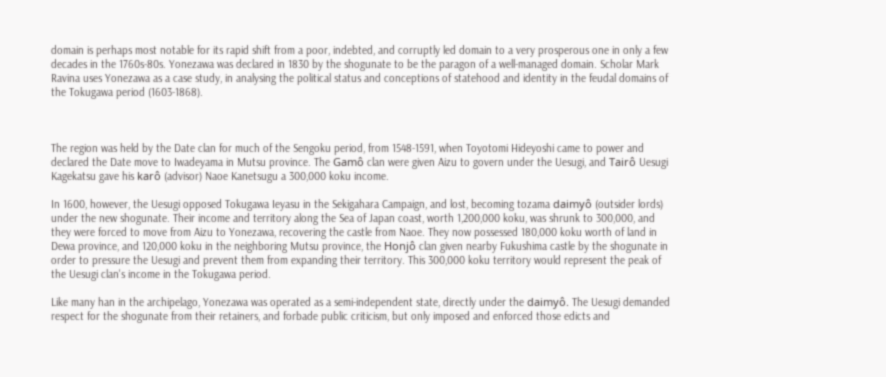domain is perhaps most notable for its rapid shift from a poor, indebted, and corruptly led domain to a very prosperous one in only a few decades in the 1760s-80s. Yonezawa was declared in 1830 by the shogunate to be the paragon of a well-managed domain. Scholar Mark Ravina uses Yonezawa as a case study, in analysing the political status and conceptions of statehood and identity in the feudal domains of the Tokugawa period (1603-1868).



The region was held by the Date clan for much of the Sengoku period, from 1548-1591, when Toyotomi Hideyoshi came to power and declared the Date move to Iwadeyama in Mutsu province. The Gamô clan were given Aizu to govern under the Uesugi, and Tairô Uesugi Kagekatsu gave his karô (advisor) Naoe Kanetsugu a 300,000 koku income.

In 1600, however, the Uesugi opposed Tokugawa Ieyasu in the Sekigahara Campaign, and lost, becoming tozama daimyô (outsider lords) under the new shogunate. Their income and territory along the Sea of Japan coast, worth 1,200,000 koku, was shrunk to 300,000, and they were forced to move from Aizu to Yonezawa, recovering the castle from Naoe. They now possessed 180,000 koku worth of land in Dewa province, and 120,000 koku in the neighboring Mutsu province, the Honjô clan given nearby Fukushima castle by the shogunate in order to pressure the Uesugi and prevent them from expanding their territory. This 300,000 koku territory would represent the peak of the Uesugi clan's income in the Tokugawa period.

Like many han in the archipelago, Yonezawa was operated as a semi-independent state, directly under the daimyô. The Uesugi demanded respect for the shogunate from their retainers, and forbade public criticism, but only imposed and enforced those edicts and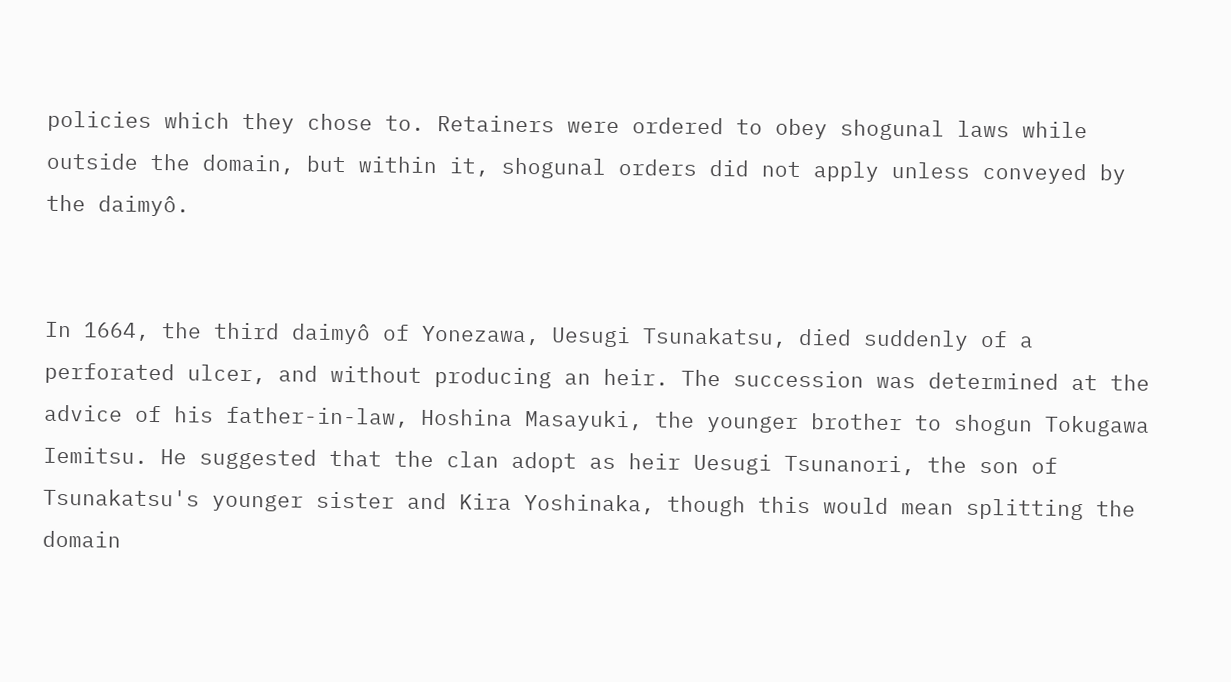policies which they chose to. Retainers were ordered to obey shogunal laws while outside the domain, but within it, shogunal orders did not apply unless conveyed by the daimyô.


In 1664, the third daimyô of Yonezawa, Uesugi Tsunakatsu, died suddenly of a perforated ulcer, and without producing an heir. The succession was determined at the advice of his father-in-law, Hoshina Masayuki, the younger brother to shogun Tokugawa Iemitsu. He suggested that the clan adopt as heir Uesugi Tsunanori, the son of Tsunakatsu's younger sister and Kira Yoshinaka, though this would mean splitting the domain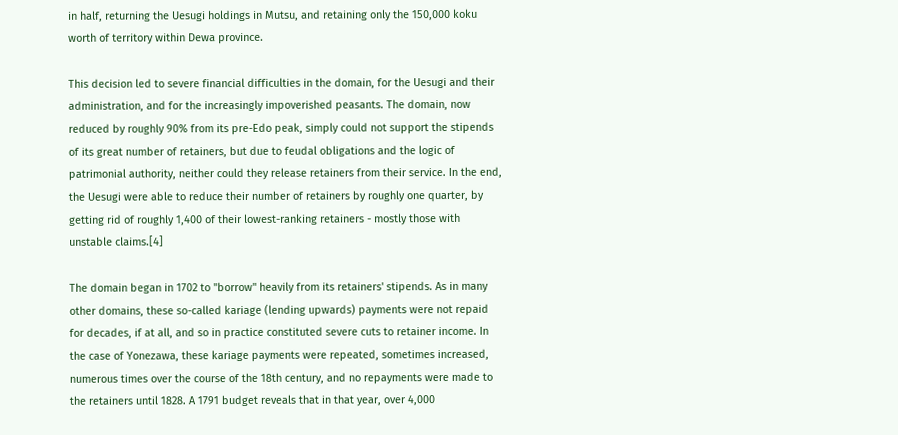in half, returning the Uesugi holdings in Mutsu, and retaining only the 150,000 koku worth of territory within Dewa province.

This decision led to severe financial difficulties in the domain, for the Uesugi and their administration, and for the increasingly impoverished peasants. The domain, now reduced by roughly 90% from its pre-Edo peak, simply could not support the stipends of its great number of retainers, but due to feudal obligations and the logic of patrimonial authority, neither could they release retainers from their service. In the end, the Uesugi were able to reduce their number of retainers by roughly one quarter, by getting rid of roughly 1,400 of their lowest-ranking retainers - mostly those with unstable claims.[4]

The domain began in 1702 to "borrow" heavily from its retainers' stipends. As in many other domains, these so-called kariage (lending upwards) payments were not repaid for decades, if at all, and so in practice constituted severe cuts to retainer income. In the case of Yonezawa, these kariage payments were repeated, sometimes increased, numerous times over the course of the 18th century, and no repayments were made to the retainers until 1828. A 1791 budget reveals that in that year, over 4,000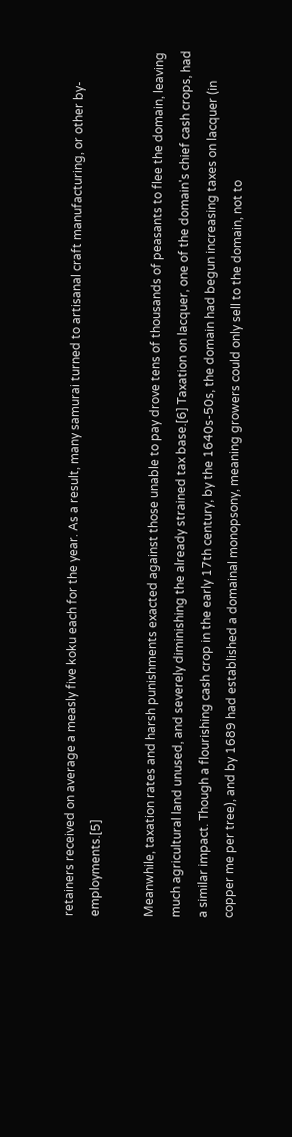retainers received on average a measly five koku each for the year. As a result, many samurai turned to artisanal craft manufacturing, or other by-employments.[5]

Meanwhile, taxation rates and harsh punishments exacted against those unable to pay drove tens of thousands of peasants to flee the domain, leaving much agricultural land unused, and severely diminishing the already strained tax base.[6] Taxation on lacquer, one of the domain's chief cash crops, had a similar impact. Though a flourishing cash crop in the early 17th century, by the 1640s-50s, the domain had begun increasing taxes on lacquer (in copper me per tree), and by 1689 had established a domainal monopsony, meaning growers could only sell to the domain, not to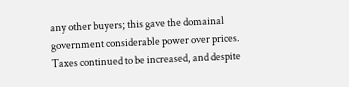any other buyers; this gave the domainal government considerable power over prices. Taxes continued to be increased, and despite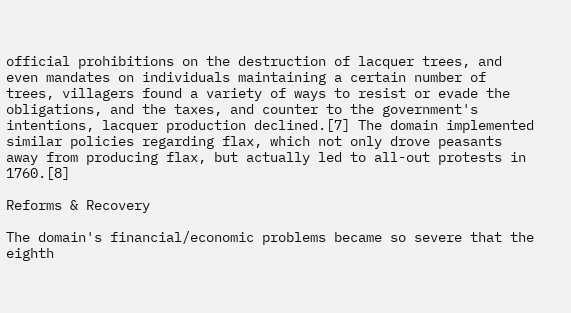official prohibitions on the destruction of lacquer trees, and even mandates on individuals maintaining a certain number of trees, villagers found a variety of ways to resist or evade the obligations, and the taxes, and counter to the government's intentions, lacquer production declined.[7] The domain implemented similar policies regarding flax, which not only drove peasants away from producing flax, but actually led to all-out protests in 1760.[8]

Reforms & Recovery

The domain's financial/economic problems became so severe that the eighth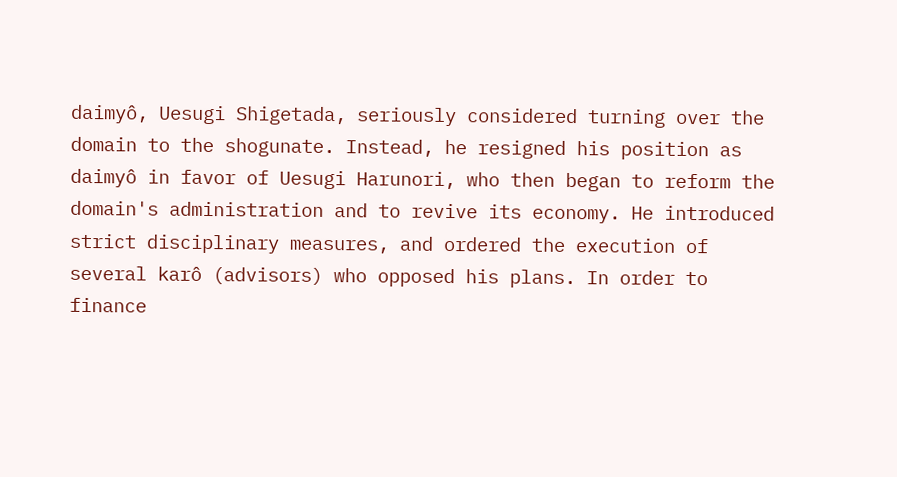daimyô, Uesugi Shigetada, seriously considered turning over the domain to the shogunate. Instead, he resigned his position as daimyô in favor of Uesugi Harunori, who then began to reform the domain's administration and to revive its economy. He introduced strict disciplinary measures, and ordered the execution of several karô (advisors) who opposed his plans. In order to finance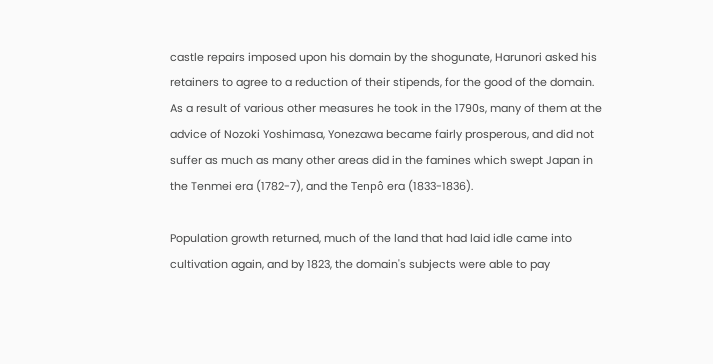castle repairs imposed upon his domain by the shogunate, Harunori asked his retainers to agree to a reduction of their stipends, for the good of the domain. As a result of various other measures he took in the 1790s, many of them at the advice of Nozoki Yoshimasa, Yonezawa became fairly prosperous, and did not suffer as much as many other areas did in the famines which swept Japan in the Tenmei era (1782-7), and the Tenpô era (1833-1836).

Population growth returned, much of the land that had laid idle came into cultivation again, and by 1823, the domain's subjects were able to pay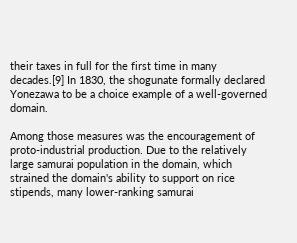their taxes in full for the first time in many decades.[9] In 1830, the shogunate formally declared Yonezawa to be a choice example of a well-governed domain.

Among those measures was the encouragement of proto-industrial production. Due to the relatively large samurai population in the domain, which strained the domain's ability to support on rice stipends, many lower-ranking samurai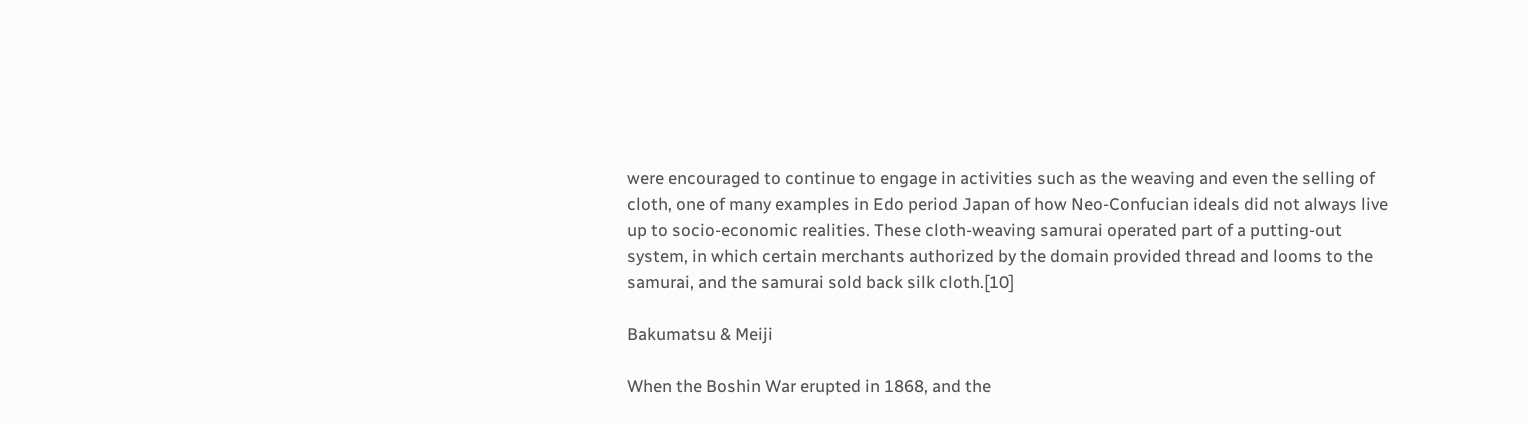were encouraged to continue to engage in activities such as the weaving and even the selling of cloth, one of many examples in Edo period Japan of how Neo-Confucian ideals did not always live up to socio-economic realities. These cloth-weaving samurai operated part of a putting-out system, in which certain merchants authorized by the domain provided thread and looms to the samurai, and the samurai sold back silk cloth.[10]

Bakumatsu & Meiji

When the Boshin War erupted in 1868, and the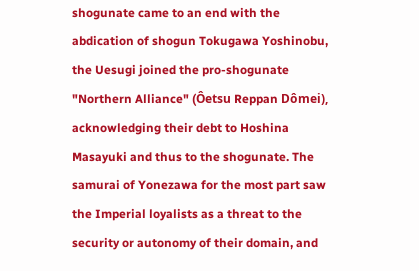shogunate came to an end with the abdication of shogun Tokugawa Yoshinobu, the Uesugi joined the pro-shogunate "Northern Alliance" (Ôetsu Reppan Dômei), acknowledging their debt to Hoshina Masayuki and thus to the shogunate. The samurai of Yonezawa for the most part saw the Imperial loyalists as a threat to the security or autonomy of their domain, and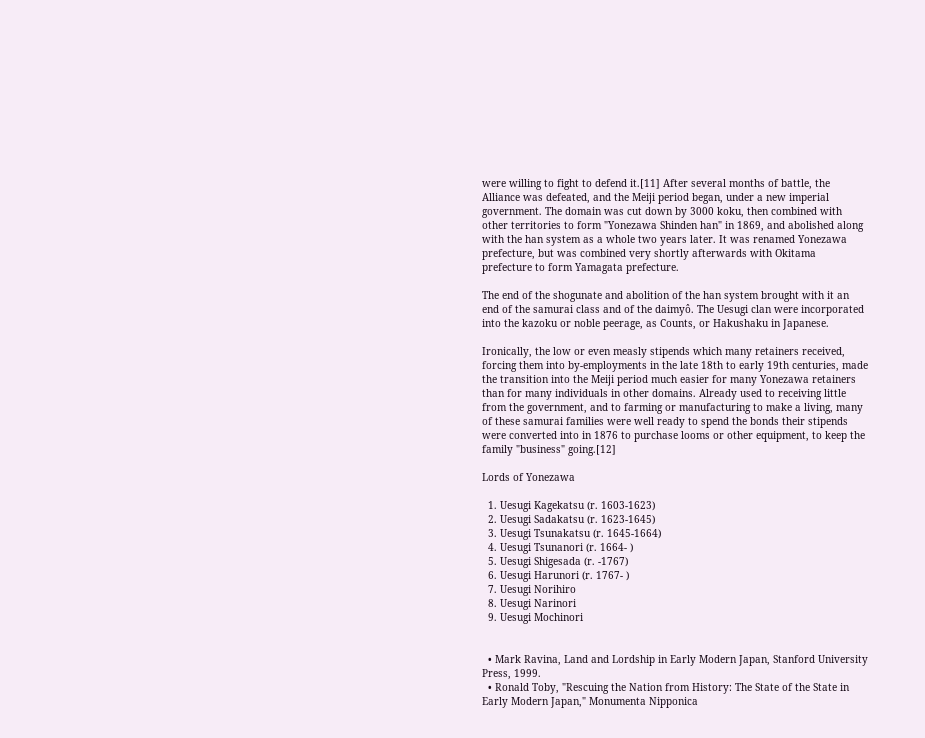were willing to fight to defend it.[11] After several months of battle, the Alliance was defeated, and the Meiji period began, under a new imperial government. The domain was cut down by 3000 koku, then combined with other territories to form "Yonezawa Shinden han" in 1869, and abolished along with the han system as a whole two years later. It was renamed Yonezawa prefecture, but was combined very shortly afterwards with Okitama prefecture to form Yamagata prefecture.

The end of the shogunate and abolition of the han system brought with it an end of the samurai class and of the daimyô. The Uesugi clan were incorporated into the kazoku or noble peerage, as Counts, or Hakushaku in Japanese.

Ironically, the low or even measly stipends which many retainers received, forcing them into by-employments in the late 18th to early 19th centuries, made the transition into the Meiji period much easier for many Yonezawa retainers than for many individuals in other domains. Already used to receiving little from the government, and to farming or manufacturing to make a living, many of these samurai families were well ready to spend the bonds their stipends were converted into in 1876 to purchase looms or other equipment, to keep the family "business" going.[12]

Lords of Yonezawa

  1. Uesugi Kagekatsu (r. 1603-1623)
  2. Uesugi Sadakatsu (r. 1623-1645)
  3. Uesugi Tsunakatsu (r. 1645-1664)
  4. Uesugi Tsunanori (r. 1664- )
  5. Uesugi Shigesada (r. -1767)
  6. Uesugi Harunori (r. 1767- )
  7. Uesugi Norihiro
  8. Uesugi Narinori
  9. Uesugi Mochinori


  • Mark Ravina, Land and Lordship in Early Modern Japan, Stanford University Press, 1999.
  • Ronald Toby, "Rescuing the Nation from History: The State of the State in Early Modern Japan," Monumenta Nipponica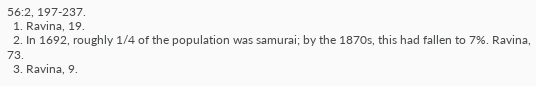56:2, 197-237.
  1. Ravina, 19.
  2. In 1692, roughly 1/4 of the population was samurai; by the 1870s, this had fallen to 7%. Ravina, 73.
  3. Ravina, 9.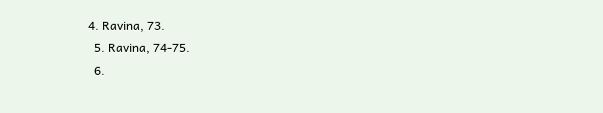4. Ravina, 73.
  5. Ravina, 74-75.
  6.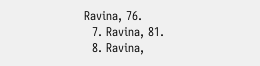Ravina, 76.
  7. Ravina, 81.
  8. Ravina,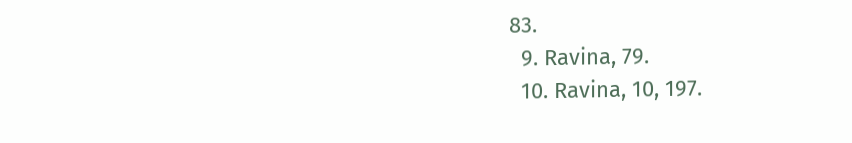83.
  9. Ravina, 79.
  10. Ravina, 10, 197.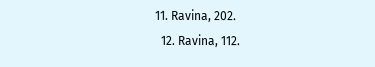11. Ravina, 202.
  12. Ravina, 112.